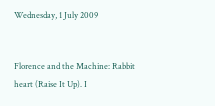Wednesday, 1 July 2009


Florence and the Machine: Rabbit heart (Raise It Up). I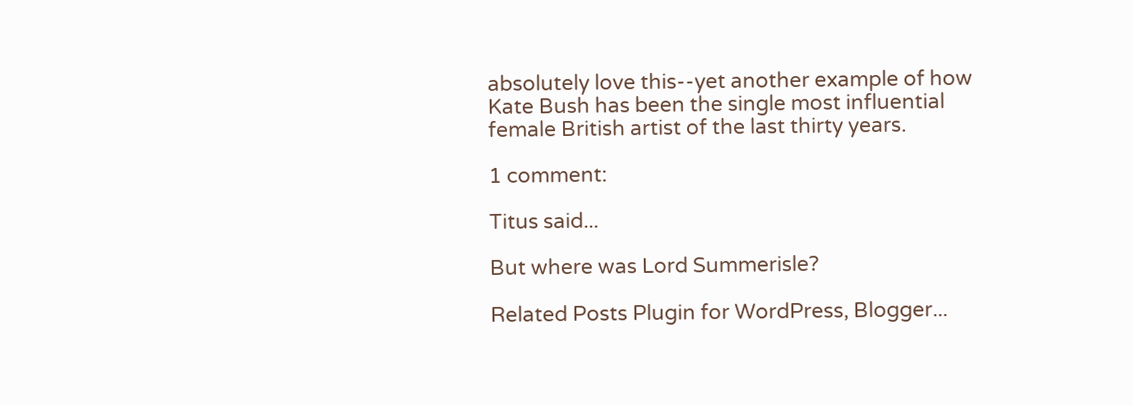absolutely love this--yet another example of how Kate Bush has been the single most influential female British artist of the last thirty years.

1 comment:

Titus said...

But where was Lord Summerisle?

Related Posts Plugin for WordPress, Blogger...